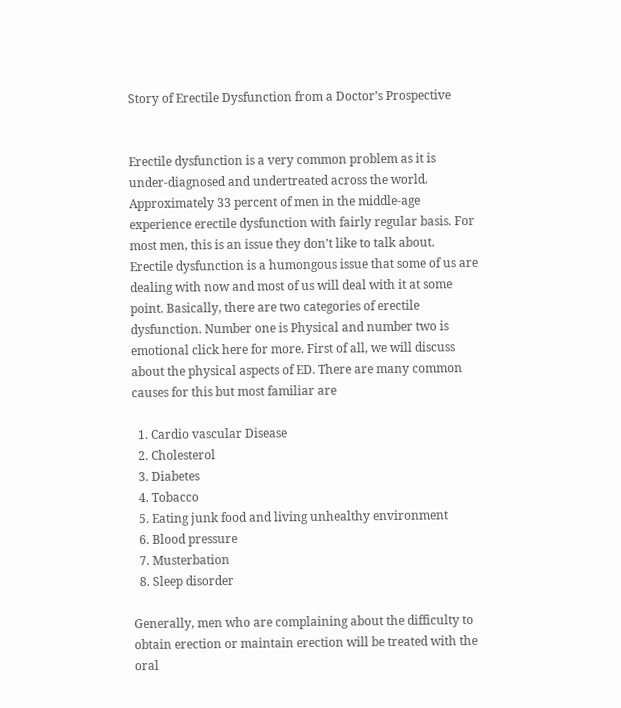Story of Erectile Dysfunction from a Doctor’s Prospective


Erectile dysfunction is a very common problem as it is under-diagnosed and undertreated across the world. Approximately 33 percent of men in the middle-age experience erectile dysfunction with fairly regular basis. For most men, this is an issue they don’t like to talk about. Erectile dysfunction is a humongous issue that some of us are dealing with now and most of us will deal with it at some point. Basically, there are two categories of erectile dysfunction. Number one is Physical and number two is emotional click here for more. First of all, we will discuss about the physical aspects of ED. There are many common causes for this but most familiar are

  1. Cardio vascular Disease
  2. Cholesterol
  3. Diabetes
  4. Tobacco
  5. Eating junk food and living unhealthy environment
  6. Blood pressure
  7. Musterbation
  8. Sleep disorder

Generally, men who are complaining about the difficulty to obtain erection or maintain erection will be treated with the oral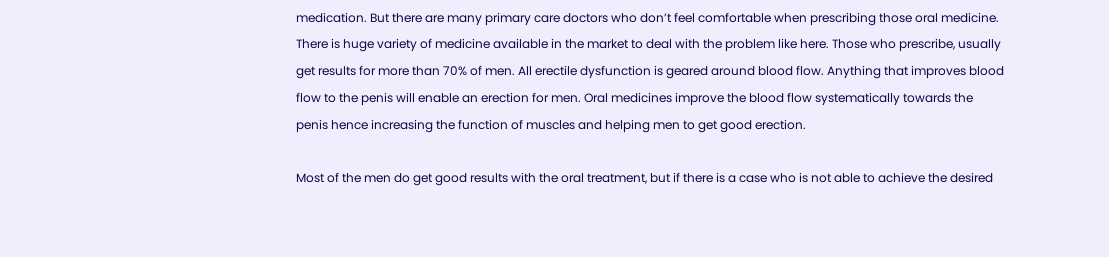medication. But there are many primary care doctors who don’t feel comfortable when prescribing those oral medicine.  There is huge variety of medicine available in the market to deal with the problem like here. Those who prescribe, usually get results for more than 70% of men. All erectile dysfunction is geared around blood flow. Anything that improves blood flow to the penis will enable an erection for men. Oral medicines improve the blood flow systematically towards the penis hence increasing the function of muscles and helping men to get good erection.

Most of the men do get good results with the oral treatment, but if there is a case who is not able to achieve the desired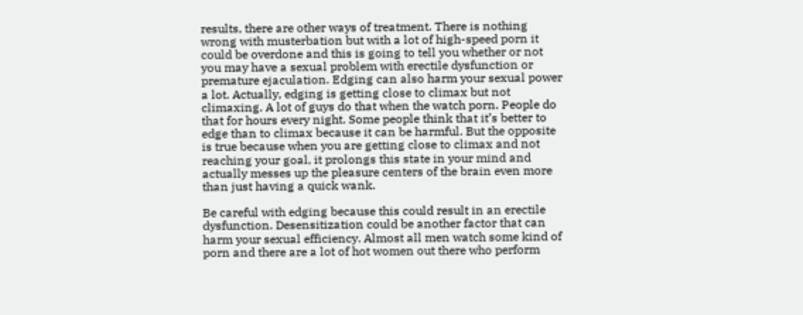results, there are other ways of treatment. There is nothing wrong with musterbation but with a lot of high-speed porn it could be overdone and this is going to tell you whether or not you may have a sexual problem with erectile dysfunction or premature ejaculation. Edging can also harm your sexual power a lot. Actually, edging is getting close to climax but not climaxing. A lot of guys do that when the watch porn. People do that for hours every night. Some people think that it’s better to edge than to climax because it can be harmful. But the opposite is true because when you are getting close to climax and not reaching your goal, it prolongs this state in your mind and actually messes up the pleasure centers of the brain even more than just having a quick wank.

Be careful with edging because this could result in an erectile dysfunction. Desensitization could be another factor that can harm your sexual efficiency. Almost all men watch some kind of porn and there are a lot of hot women out there who perform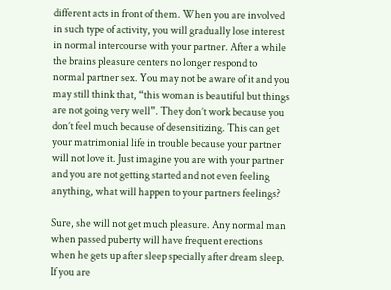different acts in front of them. When you are involved in such type of activity, you will gradually lose interest in normal intercourse with your partner. After a while the brains pleasure centers no longer respond to normal partner sex. You may not be aware of it and you may still think that, “this woman is beautiful but things are not going very well”. They don’t work because you don’t feel much because of desensitizing. This can get your matrimonial life in trouble because your partner will not love it. Just imagine you are with your partner and you are not getting started and not even feeling anything, what will happen to your partners feelings?

Sure, she will not get much pleasure. Any normal man when passed puberty will have frequent erections when he gets up after sleep specially after dream sleep. If you are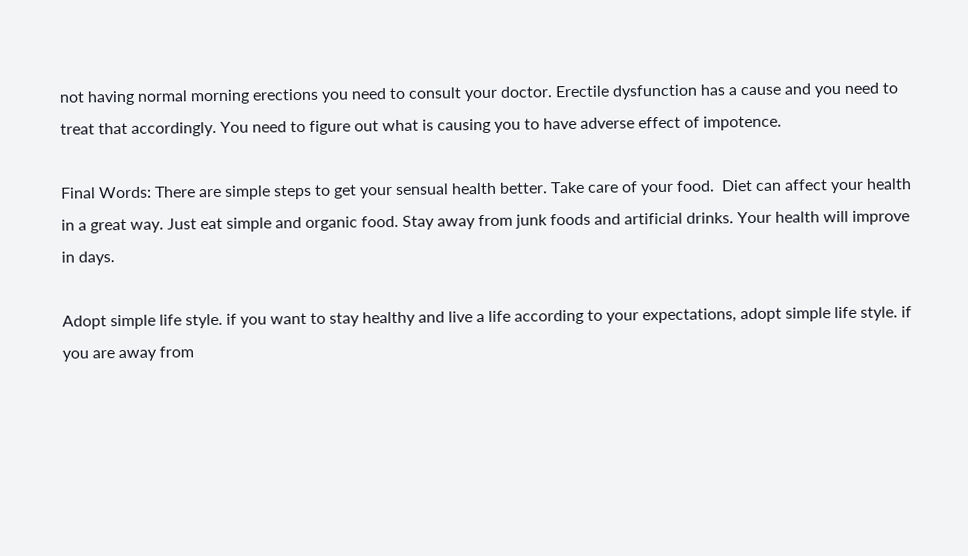not having normal morning erections you need to consult your doctor. Erectile dysfunction has a cause and you need to treat that accordingly. You need to figure out what is causing you to have adverse effect of impotence.

Final Words: There are simple steps to get your sensual health better. Take care of your food.  Diet can affect your health in a great way. Just eat simple and organic food. Stay away from junk foods and artificial drinks. Your health will improve in days.

Adopt simple life style. if you want to stay healthy and live a life according to your expectations, adopt simple life style. if you are away from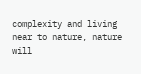complexity and living near to nature, nature will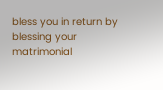bless you in return by blessing your matrimonial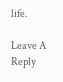life.

Leave A Reply